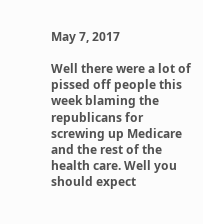May 7, 2017

Well there were a lot of pissed off people this week blaming the republicans for screwing up Medicare and the rest of the health care. Well you should expect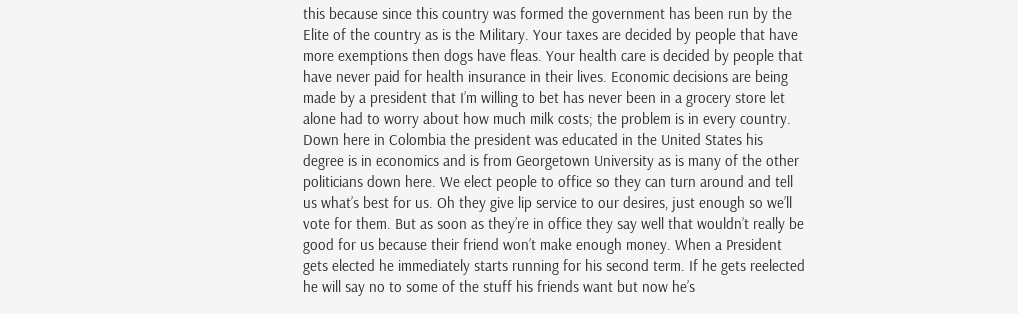this because since this country was formed the government has been run by the Elite of the country as is the Military. Your taxes are decided by people that have more exemptions then dogs have fleas. Your health care is decided by people that have never paid for health insurance in their lives. Economic decisions are being made by a president that I’m willing to bet has never been in a grocery store let alone had to worry about how much milk costs; the problem is in every country. Down here in Colombia the president was educated in the United States his degree is in economics and is from Georgetown University as is many of the other politicians down here. We elect people to office so they can turn around and tell us what’s best for us. Oh they give lip service to our desires, just enough so we’ll vote for them. But as soon as they’re in office they say well that wouldn’t really be good for us because their friend won’t make enough money. When a President gets elected he immediately starts running for his second term. If he gets reelected he will say no to some of the stuff his friends want but now he’s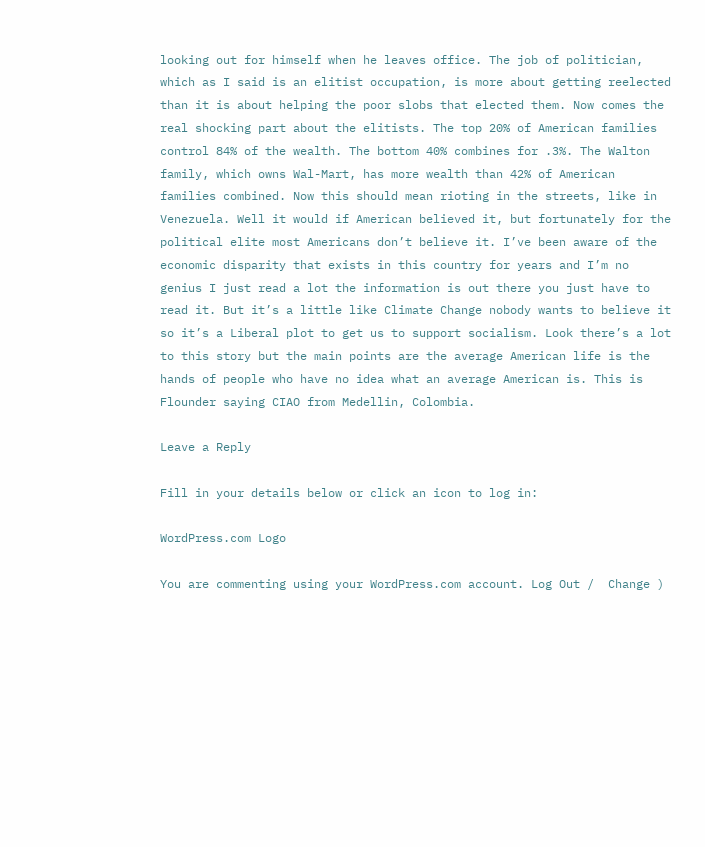looking out for himself when he leaves office. The job of politician, which as I said is an elitist occupation, is more about getting reelected than it is about helping the poor slobs that elected them. Now comes the real shocking part about the elitists. The top 20% of American families control 84% of the wealth. The bottom 40% combines for .3%. The Walton family, which owns Wal-Mart, has more wealth than 42% of American families combined. Now this should mean rioting in the streets, like in Venezuela. Well it would if American believed it, but fortunately for the political elite most Americans don’t believe it. I’ve been aware of the economic disparity that exists in this country for years and I’m no genius I just read a lot the information is out there you just have to read it. But it’s a little like Climate Change nobody wants to believe it so it’s a Liberal plot to get us to support socialism. Look there’s a lot to this story but the main points are the average American life is the hands of people who have no idea what an average American is. This is Flounder saying CIAO from Medellin, Colombia.

Leave a Reply

Fill in your details below or click an icon to log in:

WordPress.com Logo

You are commenting using your WordPress.com account. Log Out /  Change )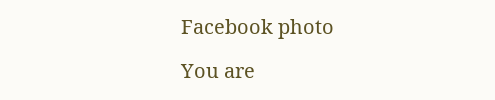Facebook photo

You are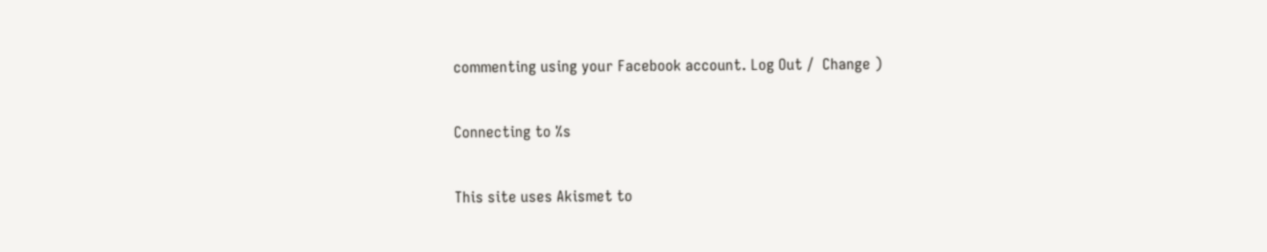commenting using your Facebook account. Log Out /  Change )

Connecting to %s

This site uses Akismet to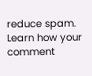reduce spam. Learn how your comment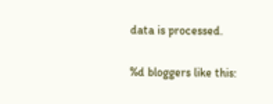data is processed.

%d bloggers like this: